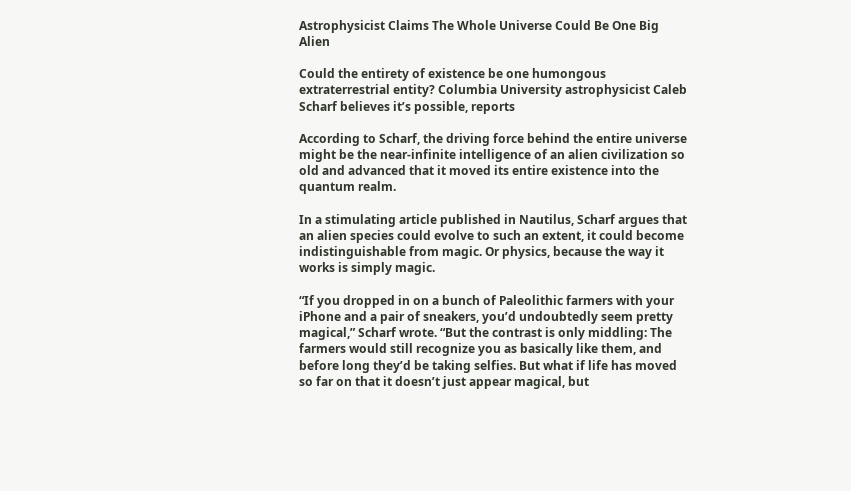Astrophysicist Claims The Whole Universe Could Be One Big Alien

Could the entirety of existence be one humongous extraterrestrial entity? Columbia University astrophysicist Caleb Scharf believes it’s possible, reports

According to Scharf, the driving force behind the entire universe might be the near-infinite intelligence of an alien civilization so old and advanced that it moved its entire existence into the quantum realm.

In a stimulating article published in Nautilus, Scharf argues that an alien species could evolve to such an extent, it could become indistinguishable from magic. Or physics, because the way it works is simply magic.

“If you dropped in on a bunch of Paleolithic farmers with your iPhone and a pair of sneakers, you’d undoubtedly seem pretty magical,” Scharf wrote. “But the contrast is only middling: The farmers would still recognize you as basically like them, and before long they’d be taking selfies. But what if life has moved so far on that it doesn’t just appear magical, but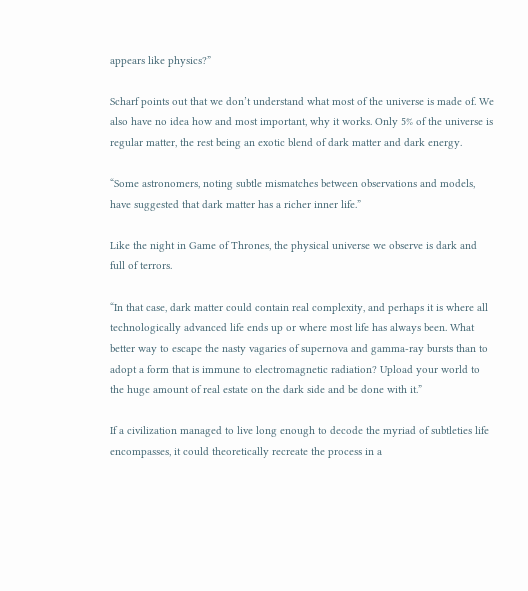appears like physics?”

Scharf points out that we don’t understand what most of the universe is made of. We also have no idea how and most important, why it works. Only 5% of the universe is regular matter, the rest being an exotic blend of dark matter and dark energy.

“Some astronomers, noting subtle mismatches between observations and models, have suggested that dark matter has a richer inner life.”

Like the night in Game of Thrones, the physical universe we observe is dark and full of terrors.

“In that case, dark matter could contain real complexity, and perhaps it is where all technologically advanced life ends up or where most life has always been. What better way to escape the nasty vagaries of supernova and gamma-ray bursts than to adopt a form that is immune to electromagnetic radiation? Upload your world to the huge amount of real estate on the dark side and be done with it.”

If a civilization managed to live long enough to decode the myriad of subtleties life encompasses, it could theoretically recreate the process in a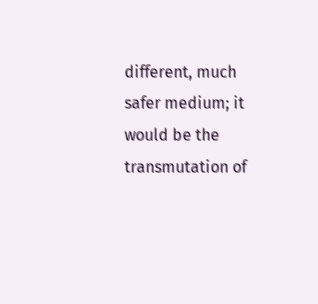different, much safer medium; it would be the transmutation of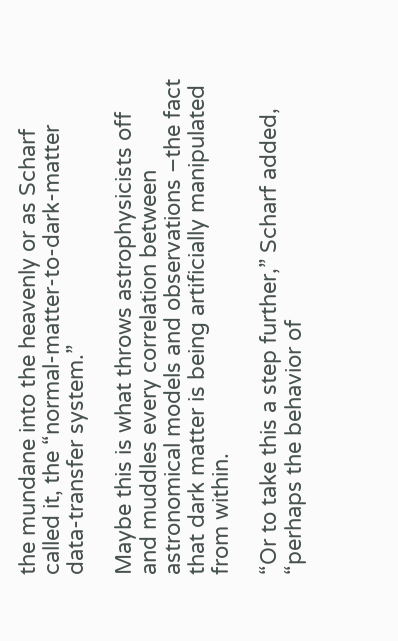the mundane into the heavenly or as Scharf called it, the “normal-matter-to-dark-matter data-transfer system.”

Maybe this is what throws astrophysicists off and muddles every correlation between astronomical models and observations –the fact that dark matter is being artificially manipulated from within.

“Or to take this a step further,” Scharf added, “perhaps the behavior of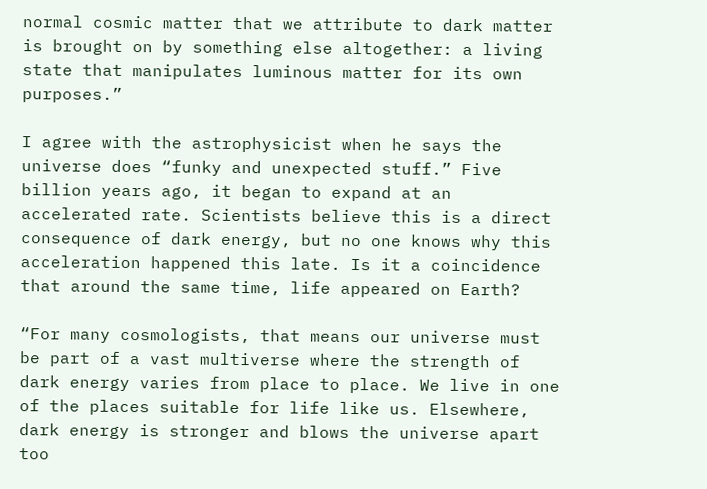normal cosmic matter that we attribute to dark matter is brought on by something else altogether: a living state that manipulates luminous matter for its own purposes.”

I agree with the astrophysicist when he says the universe does “funky and unexpected stuff.” Five billion years ago, it began to expand at an accelerated rate. Scientists believe this is a direct consequence of dark energy, but no one knows why this acceleration happened this late. Is it a coincidence that around the same time, life appeared on Earth?

“For many cosmologists, that means our universe must be part of a vast multiverse where the strength of dark energy varies from place to place. We live in one of the places suitable for life like us. Elsewhere, dark energy is stronger and blows the universe apart too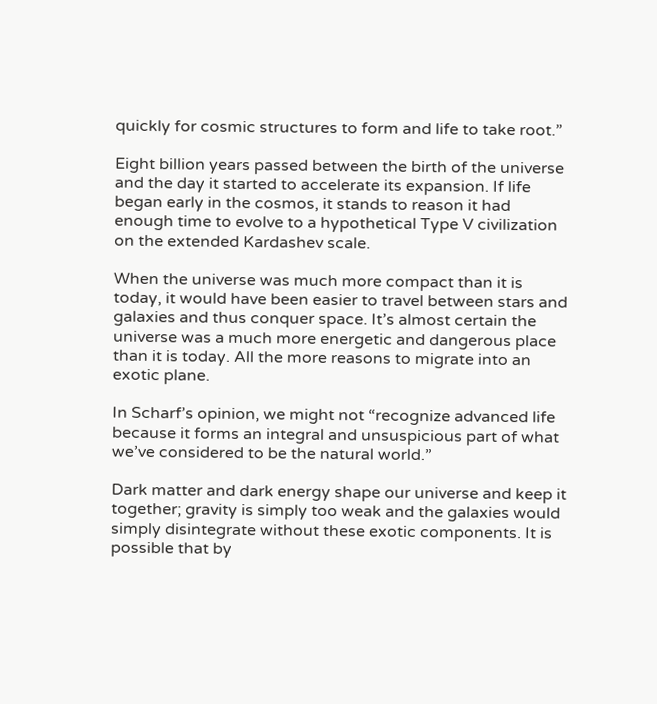quickly for cosmic structures to form and life to take root.”

Eight billion years passed between the birth of the universe and the day it started to accelerate its expansion. If life began early in the cosmos, it stands to reason it had enough time to evolve to a hypothetical Type V civilization on the extended Kardashev scale.

When the universe was much more compact than it is today, it would have been easier to travel between stars and galaxies and thus conquer space. It’s almost certain the universe was a much more energetic and dangerous place than it is today. All the more reasons to migrate into an exotic plane.

In Scharf’s opinion, we might not “recognize advanced life because it forms an integral and unsuspicious part of what we’ve considered to be the natural world.”

Dark matter and dark energy shape our universe and keep it together; gravity is simply too weak and the galaxies would simply disintegrate without these exotic components. It is possible that by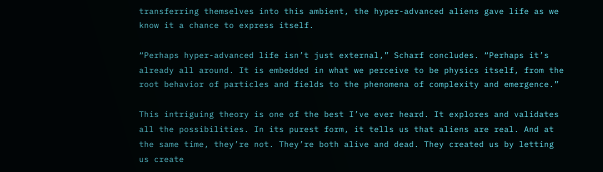transferring themselves into this ambient, the hyper-advanced aliens gave life as we know it a chance to express itself.

“Perhaps hyper-advanced life isn’t just external,” Scharf concludes. “Perhaps it’s already all around. It is embedded in what we perceive to be physics itself, from the root behavior of particles and fields to the phenomena of complexity and emergence.”

This intriguing theory is one of the best I’ve ever heard. It explores and validates all the possibilities. In its purest form, it tells us that aliens are real. And at the same time, they’re not. They’re both alive and dead. They created us by letting us create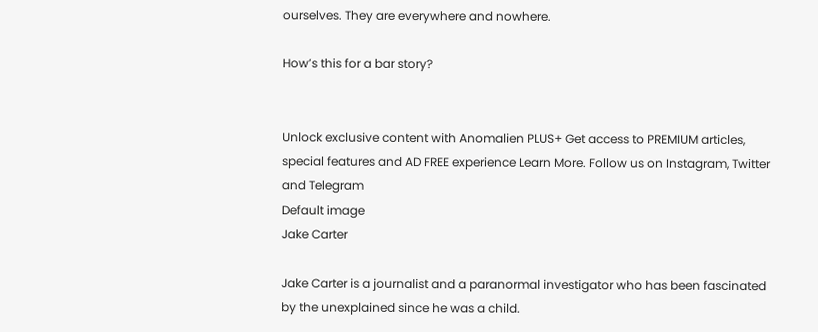ourselves. They are everywhere and nowhere.

How’s this for a bar story?


Unlock exclusive content with Anomalien PLUS+ Get access to PREMIUM articles, special features and AD FREE experience Learn More. Follow us on Instagram, Twitter and Telegram
Default image
Jake Carter

Jake Carter is a journalist and a paranormal investigator who has been fascinated by the unexplained since he was a child.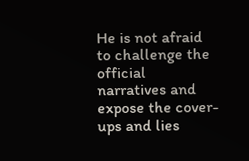He is not afraid to challenge the official narratives and expose the cover-ups and lies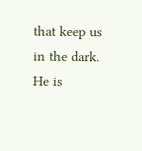that keep us in the dark. He is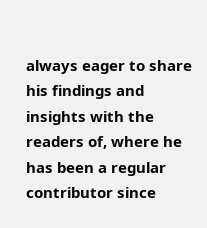always eager to share his findings and insights with the readers of, where he has been a regular contributor since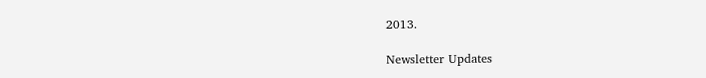2013.

Newsletter Updates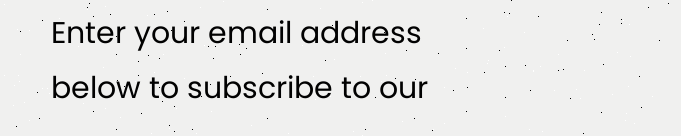Enter your email address below to subscribe to our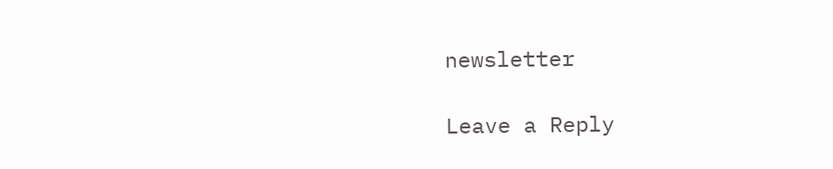newsletter

Leave a Reply